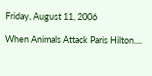Friday, August 11, 2006

When Animals Attack Paris Hilton....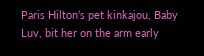Paris Hilton’s pet kinkajou, Baby Luv, bit her on the arm early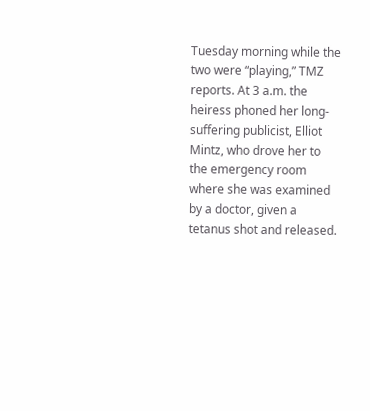Tuesday morning while the two were “playing,” TMZ reports. At 3 a.m. the heiress phoned her long-suffering publicist, Elliot Mintz, who drove her to the emergency room where she was examined by a doctor, given a tetanus shot and released.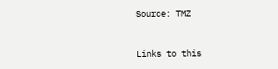Source: TMZ


Links to this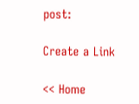post:

Create a Link

<< Home